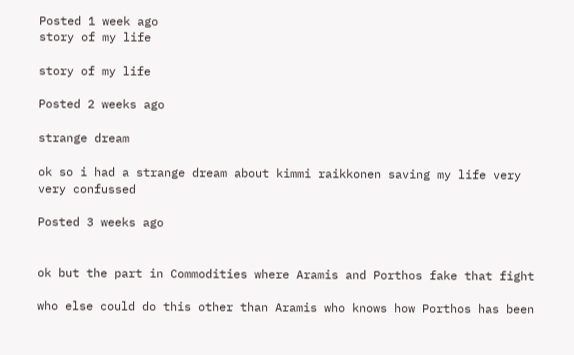Posted 1 week ago
story of my life

story of my life

Posted 2 weeks ago

strange dream

ok so i had a strange dream about kimmi raikkonen saving my life very very confussed

Posted 3 weeks ago


ok but the part in Commodities where Aramis and Porthos fake that fight

who else could do this other than Aramis who knows how Porthos has been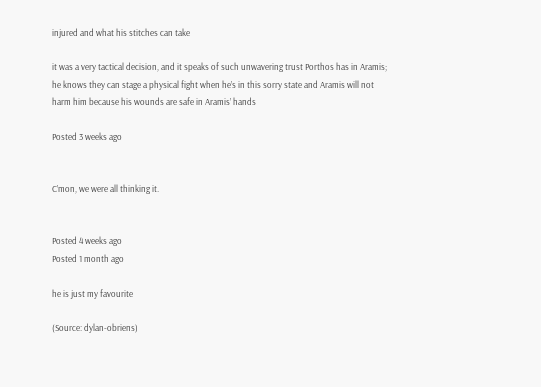injured and what his stitches can take

it was a very tactical decision, and it speaks of such unwavering trust Porthos has in Aramis; he knows they can stage a physical fight when he’s in this sorry state and Aramis will not harm him because his wounds are safe in Aramis’ hands

Posted 3 weeks ago


C’mon, we were all thinking it.


Posted 4 weeks ago
Posted 1 month ago

he is just my favourite

(Source: dylan-obriens)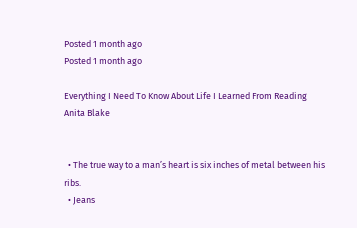Posted 1 month ago
Posted 1 month ago

Everything I Need To Know About Life I Learned From Reading Anita Blake


  • The true way to a man’s heart is six inches of metal between his ribs.
  • Jeans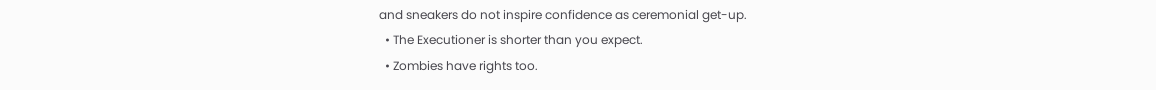and sneakers do not inspire confidence as ceremonial get-up.
  • The Executioner is shorter than you expect.
  • Zombies have rights too.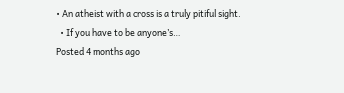• An atheist with a cross is a truly pitiful sight.
  • If you have to be anyone’s…
Posted 4 months ago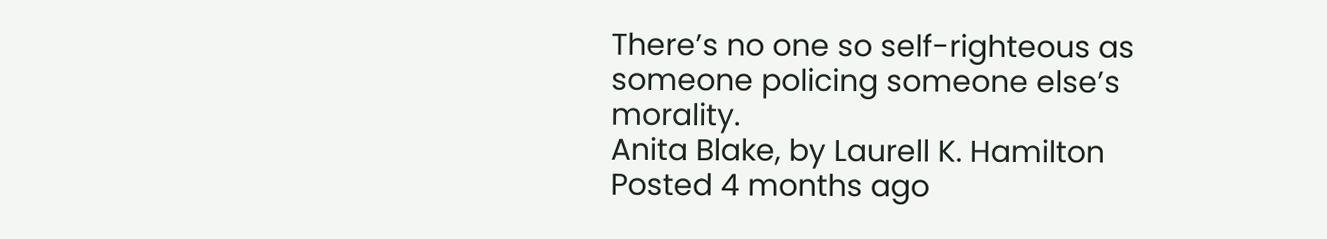There’s no one so self-righteous as someone policing someone else’s morality.
Anita Blake, by Laurell K. Hamilton
Posted 4 months ago